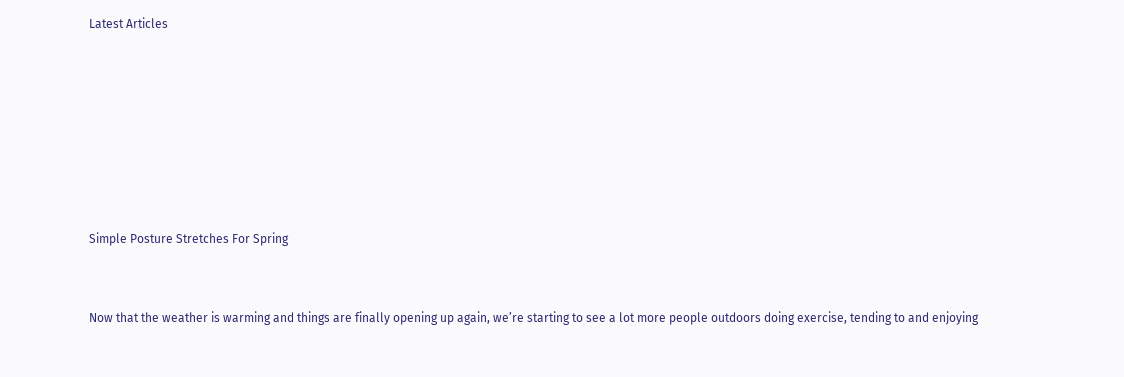Latest Articles










Simple Posture Stretches For Spring



Now that the weather is warming and things are finally opening up again, we’re starting to see a lot more people outdoors doing exercise, tending to and enjoying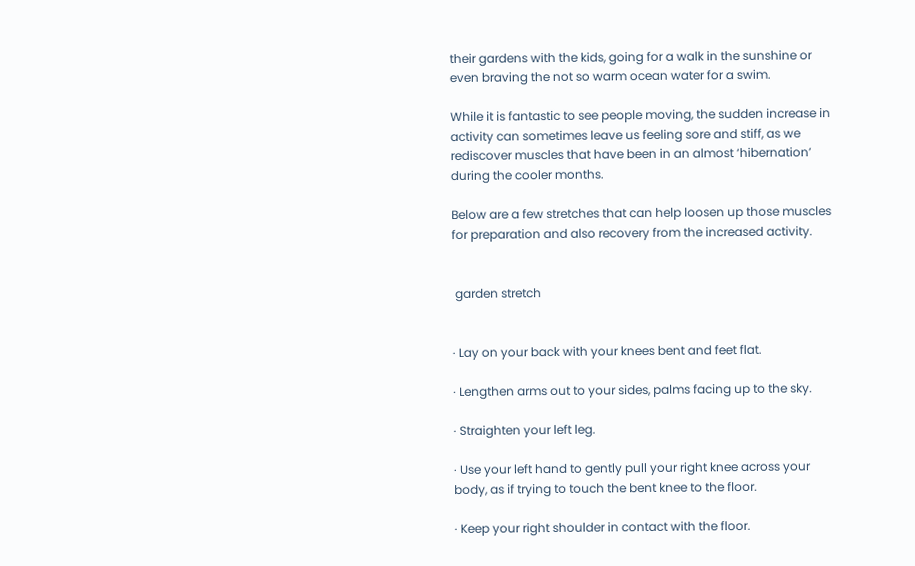their gardens with the kids, going for a walk in the sunshine or even braving the not so warm ocean water for a swim.

While it is fantastic to see people moving, the sudden increase in activity can sometimes leave us feeling sore and stiff, as we rediscover muscles that have been in an almost ‘hibernation’ during the cooler months.

Below are a few stretches that can help loosen up those muscles for preparation and also recovery from the increased activity.


 garden stretch


· Lay on your back with your knees bent and feet flat.

· Lengthen arms out to your sides, palms facing up to the sky.

· Straighten your left leg.

· Use your left hand to gently pull your right knee across your body, as if trying to touch the bent knee to the floor.

· Keep your right shoulder in contact with the floor.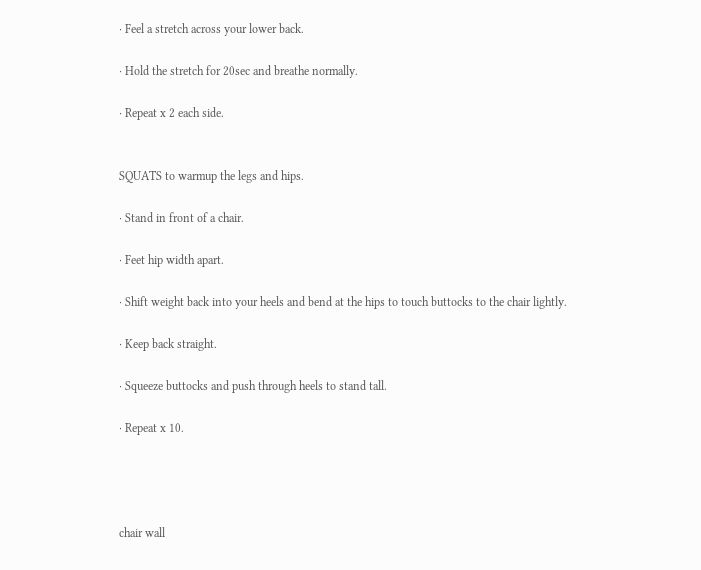· Feel a stretch across your lower back.

· Hold the stretch for 20sec and breathe normally.

· Repeat x 2 each side.


SQUATS to warmup the legs and hips.

· Stand in front of a chair.

· Feet hip width apart.

· Shift weight back into your heels and bend at the hips to touch buttocks to the chair lightly.

· Keep back straight.

· Squeeze buttocks and push through heels to stand tall.

· Repeat x 10.




chair wall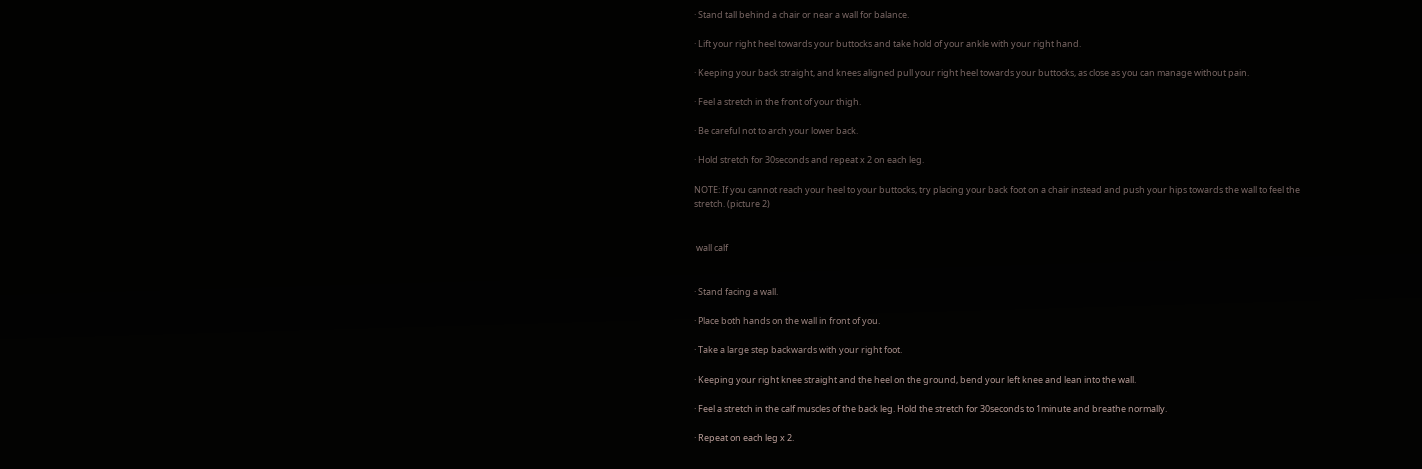· Stand tall behind a chair or near a wall for balance.

· Lift your right heel towards your buttocks and take hold of your ankle with your right hand.

· Keeping your back straight, and knees aligned pull your right heel towards your buttocks, as close as you can manage without pain.

· Feel a stretch in the front of your thigh.

· Be careful not to arch your lower back.

· Hold stretch for 30seconds and repeat x 2 on each leg.

NOTE: If you cannot reach your heel to your buttocks, try placing your back foot on a chair instead and push your hips towards the wall to feel the stretch. (picture 2)


 wall calf


· Stand facing a wall.

· Place both hands on the wall in front of you.

· Take a large step backwards with your right foot.

· Keeping your right knee straight and the heel on the ground, bend your left knee and lean into the wall.

· Feel a stretch in the calf muscles of the back leg. Hold the stretch for 30seconds to 1minute and breathe normally.

· Repeat on each leg x 2.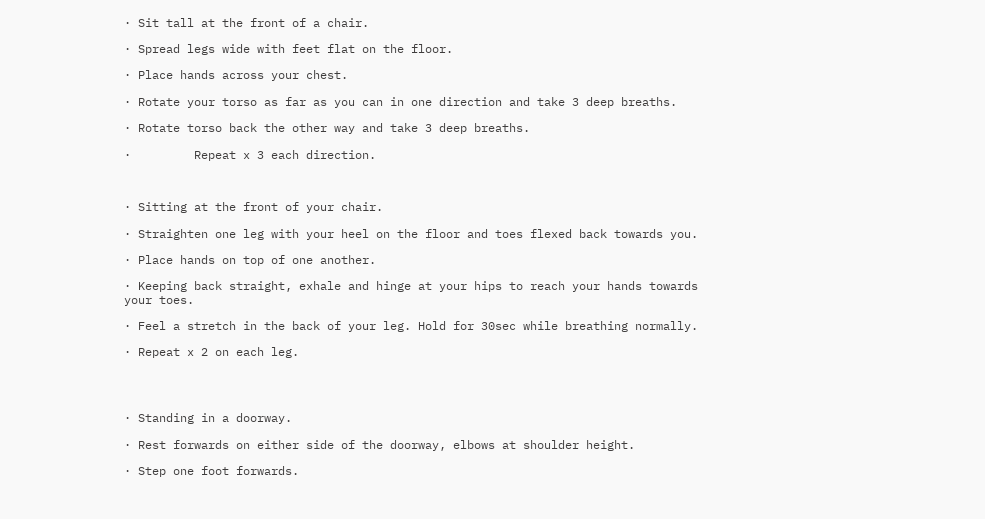· Sit tall at the front of a chair.

· Spread legs wide with feet flat on the floor.

· Place hands across your chest.

· Rotate your torso as far as you can in one direction and take 3 deep breaths.

· Rotate torso back the other way and take 3 deep breaths.

·         Repeat x 3 each direction.



· Sitting at the front of your chair.

· Straighten one leg with your heel on the floor and toes flexed back towards you.

· Place hands on top of one another.

· Keeping back straight, exhale and hinge at your hips to reach your hands towards your toes.

· Feel a stretch in the back of your leg. Hold for 30sec while breathing normally.

· Repeat x 2 on each leg.




· Standing in a doorway.

· Rest forwards on either side of the doorway, elbows at shoulder height.

· Step one foot forwards.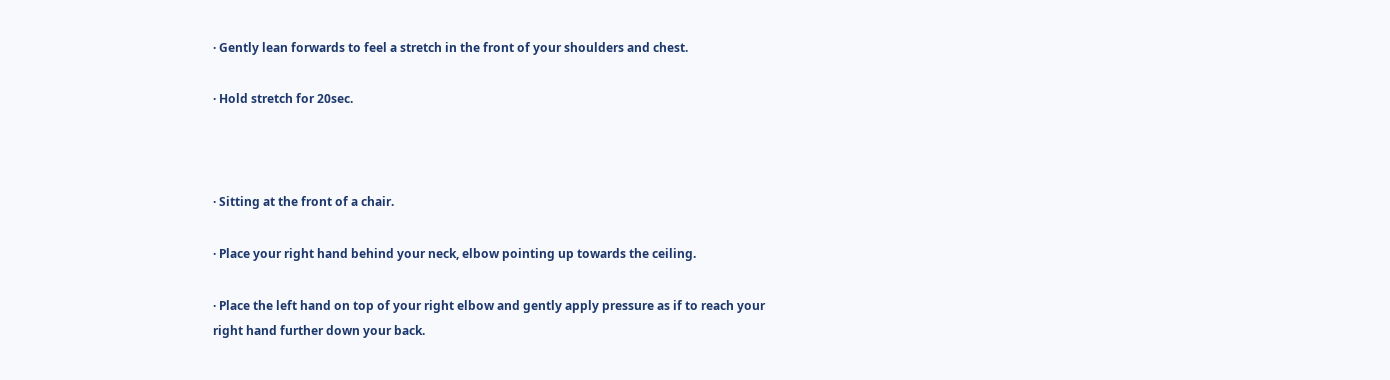· Gently lean forwards to feel a stretch in the front of your shoulders and chest.

· Hold stretch for 20sec.



· Sitting at the front of a chair.

· Place your right hand behind your neck, elbow pointing up towards the ceiling.

· Place the left hand on top of your right elbow and gently apply pressure as if to reach your right hand further down your back.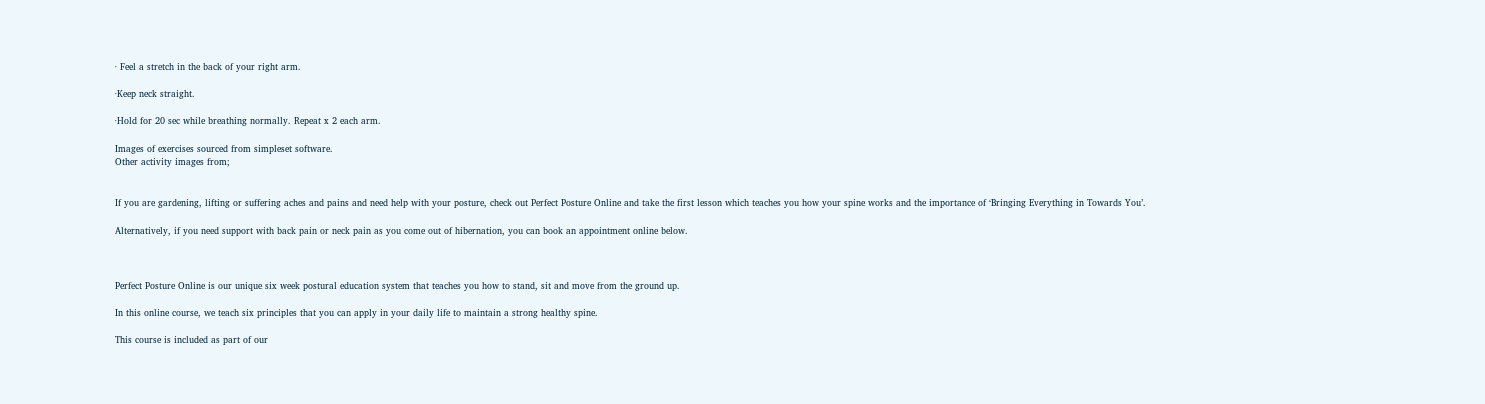· Feel a stretch in the back of your right arm.

·Keep neck straight.

·Hold for 20 sec while breathing normally. Repeat x 2 each arm.

Images of exercises sourced from simpleset software.
Other activity images from;


If you are gardening, lifting or suffering aches and pains and need help with your posture, check out Perfect Posture Online and take the first lesson which teaches you how your spine works and the importance of ‘Bringing Everything in Towards You’.

Alternatively, if you need support with back pain or neck pain as you come out of hibernation, you can book an appointment online below.



Perfect Posture Online is our unique six week postural education system that teaches you how to stand, sit and move from the ground up.

In this online course, we teach six principles that you can apply in your daily life to maintain a strong healthy spine.

This course is included as part of our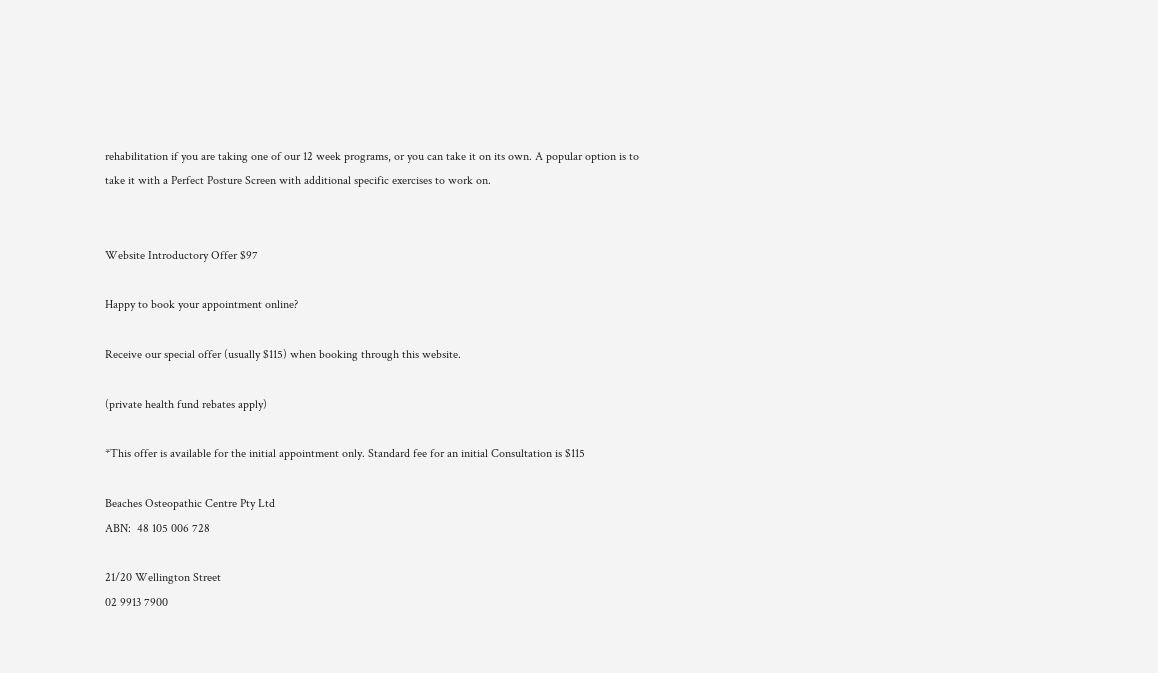rehabilitation if you are taking one of our 12 week programs, or you can take it on its own. A popular option is to take it with a Perfect Posture Screen with additional specific exercises to work on.


Website Introductory Offer $97

Happy to book your appointment online?

Receive our special offer (usually $115) when booking through this website.

(private health fund rebates apply)

*This offer is available for the initial appointment only. Standard fee for an initial Consultation is $115

Beaches Osteopathic Centre Pty Ltd
ABN:  48 105 006 728

21/20 Wellington Street
02 9913 7900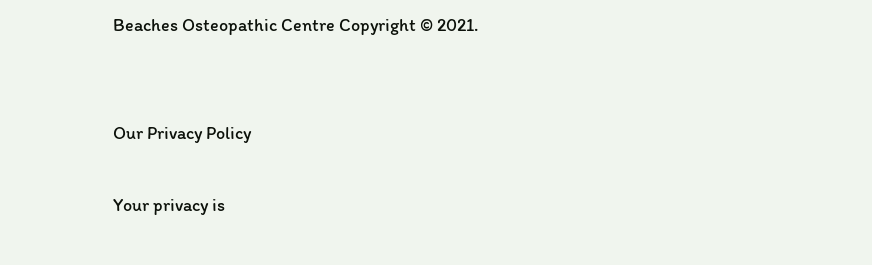Beaches Osteopathic Centre Copyright © 2021.


Our Privacy Policy

Your privacy is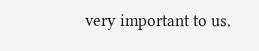very important to us.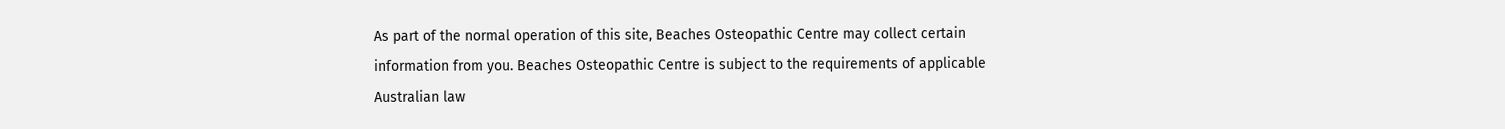As part of the normal operation of this site, Beaches Osteopathic Centre may collect certain information from you. Beaches Osteopathic Centre is subject to the requirements of applicable Australian law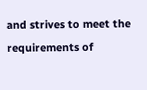and strives to meet the requirements of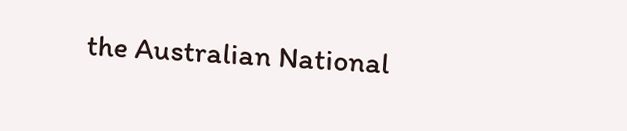the Australian National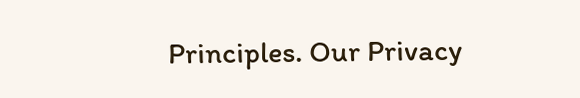Principles. Our Privacy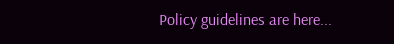Policy guidelines are here...